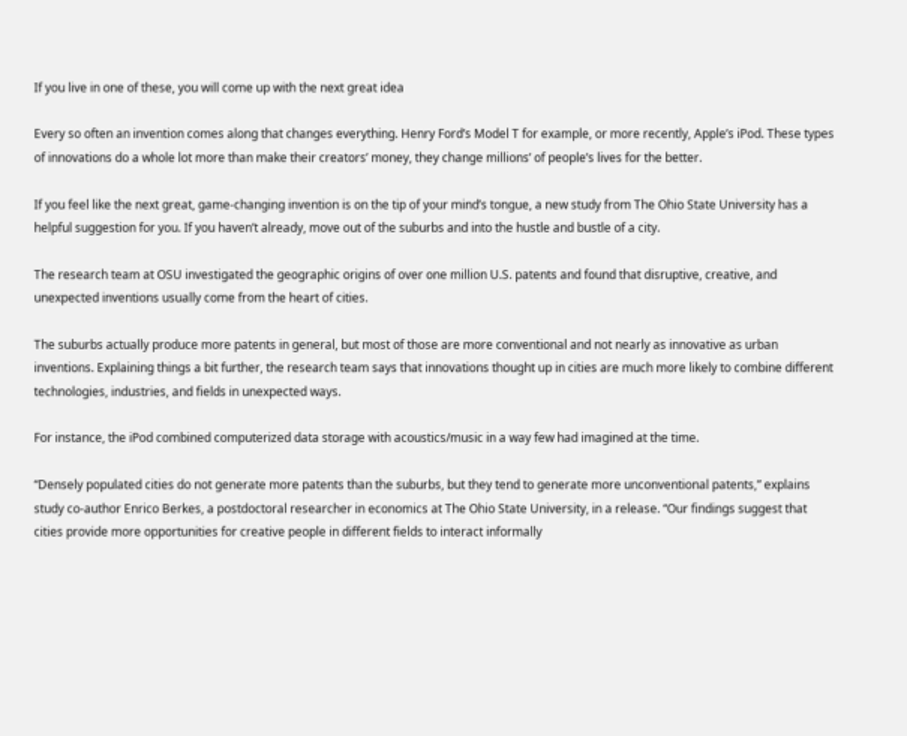If you live in one of these, you will come up with the next great idea

Every so often an invention comes along that changes everything. Henry Ford’s Model T for example, or more recently, Apple’s iPod. These types of innovations do a whole lot more than make their creators’ money, they change millions’ of people’s lives for the better.

If you feel like the next great, game-changing invention is on the tip of your mind’s tongue, a new study from The Ohio State University has a helpful suggestion for you. If you haven’t already, move out of the suburbs and into the hustle and bustle of a city.

The research team at OSU investigated the geographic origins of over one million U.S. patents and found that disruptive, creative, and unexpected inventions usually come from the heart of cities.

The suburbs actually produce more patents in general, but most of those are more conventional and not nearly as innovative as urban inventions. Explaining things a bit further, the research team says that innovations thought up in cities are much more likely to combine different technologies, industries, and fields in unexpected ways.

For instance, the iPod combined computerized data storage with acoustics/music in a way few had imagined at the time.

“Densely populated cities do not generate more patents than the suburbs, but they tend to generate more unconventional patents,” explains study co-author Enrico Berkes, a postdoctoral researcher in economics at The Ohio State University, in a release. “Our findings suggest that cities provide more opportunities for creative people in different fields to interact informally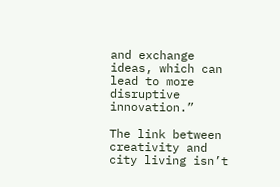and exchange ideas, which can lead to more disruptive innovation.”

The link between creativity and city living isn’t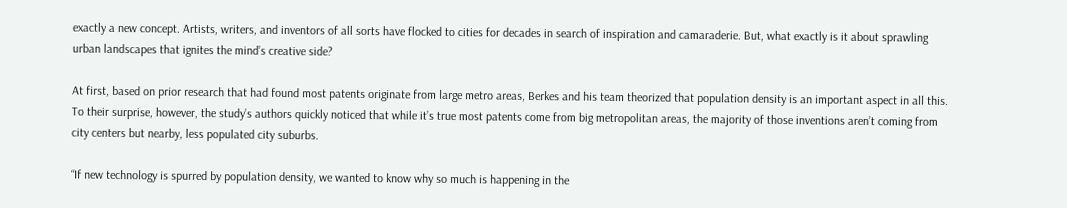exactly a new concept. Artists, writers, and inventors of all sorts have flocked to cities for decades in search of inspiration and camaraderie. But, what exactly is it about sprawling urban landscapes that ignites the mind’s creative side?

At first, based on prior research that had found most patents originate from large metro areas, Berkes and his team theorized that population density is an important aspect in all this. To their surprise, however, the study’s authors quickly noticed that while it’s true most patents come from big metropolitan areas, the majority of those inventions aren’t coming from city centers but nearby, less populated city suburbs.

“If new technology is spurred by population density, we wanted to know why so much is happening in the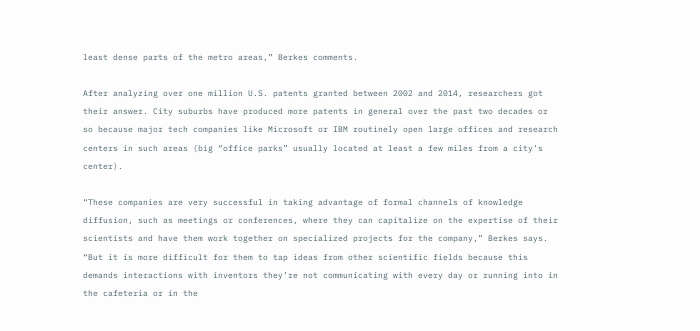least dense parts of the metro areas,” Berkes comments.

After analyzing over one million U.S. patents granted between 2002 and 2014, researchers got their answer. City suburbs have produced more patents in general over the past two decades or so because major tech companies like Microsoft or IBM routinely open large offices and research centers in such areas (big “office parks” usually located at least a few miles from a city’s center).

“These companies are very successful in taking advantage of formal channels of knowledge diffusion, such as meetings or conferences, where they can capitalize on the expertise of their scientists and have them work together on specialized projects for the company,” Berkes says. “But it is more difficult for them to tap ideas from other scientific fields because this demands interactions with inventors they’re not communicating with every day or running into in the cafeteria or in the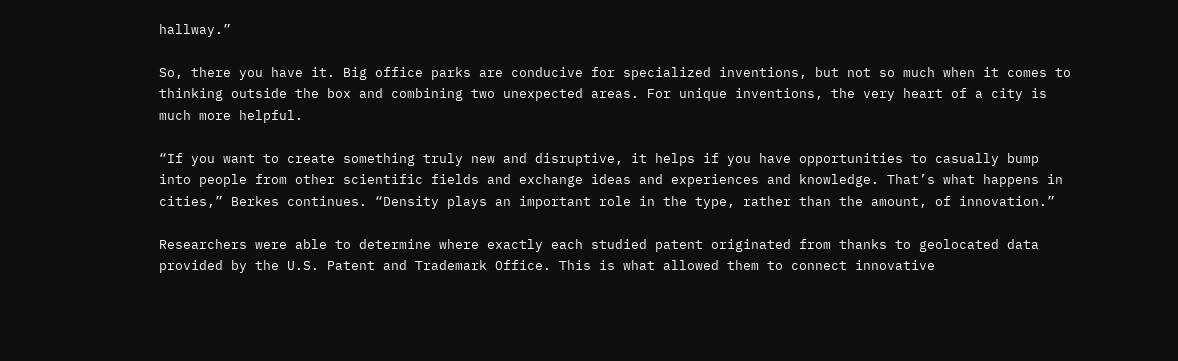hallway.”

So, there you have it. Big office parks are conducive for specialized inventions, but not so much when it comes to thinking outside the box and combining two unexpected areas. For unique inventions, the very heart of a city is much more helpful.

“If you want to create something truly new and disruptive, it helps if you have opportunities to casually bump into people from other scientific fields and exchange ideas and experiences and knowledge. That’s what happens in cities,” Berkes continues. “Density plays an important role in the type, rather than the amount, of innovation.”

Researchers were able to determine where exactly each studied patent originated from thanks to geolocated data provided by the U.S. Patent and Trademark Office. This is what allowed them to connect innovative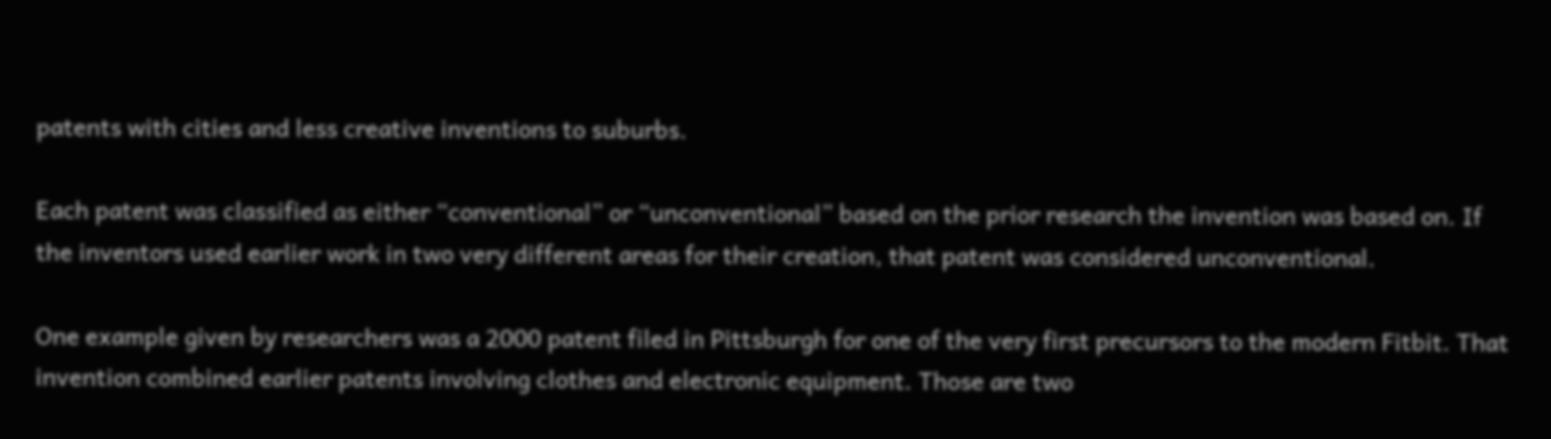patents with cities and less creative inventions to suburbs.

Each patent was classified as either “conventional” or “unconventional” based on the prior research the invention was based on. If the inventors used earlier work in two very different areas for their creation, that patent was considered unconventional.

One example given by researchers was a 2000 patent filed in Pittsburgh for one of the very first precursors to the modern Fitbit. That invention combined earlier patents involving clothes and electronic equipment. Those are two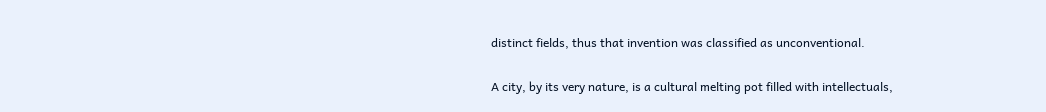distinct fields, thus that invention was classified as unconventional.

A city, by its very nature, is a cultural melting pot filled with intellectuals,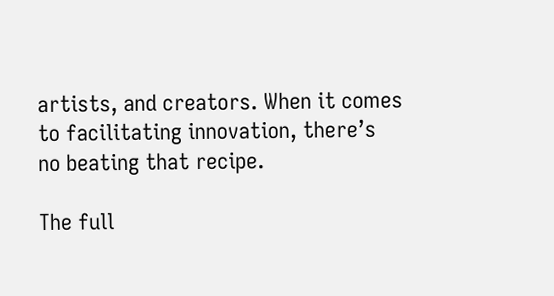artists, and creators. When it comes to facilitating innovation, there’s no beating that recipe.

The full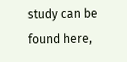study can be found here,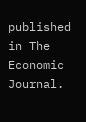published in The Economic Journal.